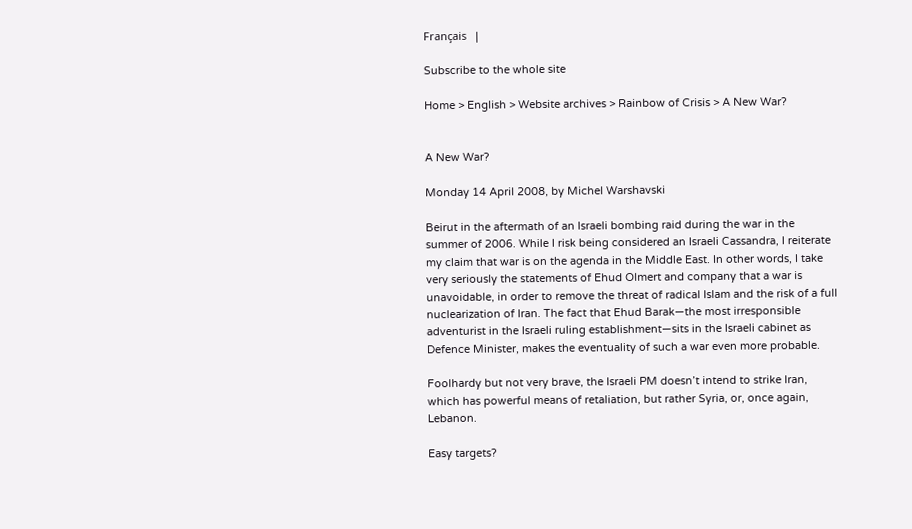Français   |

Subscribe to the whole site

Home > English > Website archives > Rainbow of Crisis > A New War?


A New War?

Monday 14 April 2008, by Michel Warshavski

Beirut in the aftermath of an Israeli bombing raid during the war in the summer of 2006. While I risk being considered an Israeli Cassandra, I reiterate my claim that war is on the agenda in the Middle East. In other words, I take very seriously the statements of Ehud Olmert and company that a war is unavoidable, in order to remove the threat of radical Islam and the risk of a full nuclearization of Iran. The fact that Ehud Barak—the most irresponsible adventurist in the Israeli ruling establishment—sits in the Israeli cabinet as Defence Minister, makes the eventuality of such a war even more probable.

Foolhardy but not very brave, the Israeli PM doesn’t intend to strike Iran, which has powerful means of retaliation, but rather Syria, or, once again, Lebanon.

Easy targets?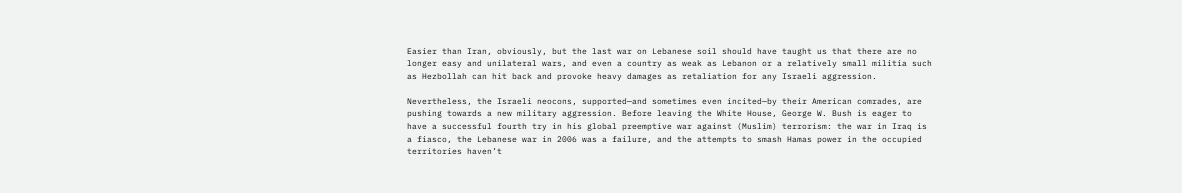Easier than Iran, obviously, but the last war on Lebanese soil should have taught us that there are no longer easy and unilateral wars, and even a country as weak as Lebanon or a relatively small militia such as Hezbollah can hit back and provoke heavy damages as retaliation for any Israeli aggression.

Nevertheless, the Israeli neocons, supported—and sometimes even incited—by their American comrades, are pushing towards a new military aggression. Before leaving the White House, George W. Bush is eager to have a successful fourth try in his global preemptive war against (Muslim) terrorism: the war in Iraq is a fiasco, the Lebanese war in 2006 was a failure, and the attempts to smash Hamas power in the occupied territories haven’t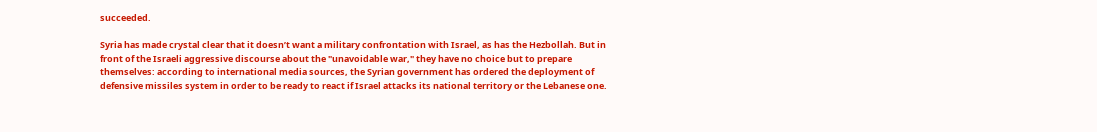succeeded.

Syria has made crystal clear that it doesn’t want a military confrontation with Israel, as has the Hezbollah. But in front of the Israeli aggressive discourse about the "unavoidable war," they have no choice but to prepare themselves: according to international media sources, the Syrian government has ordered the deployment of defensive missiles system in order to be ready to react if Israel attacks its national territory or the Lebanese one.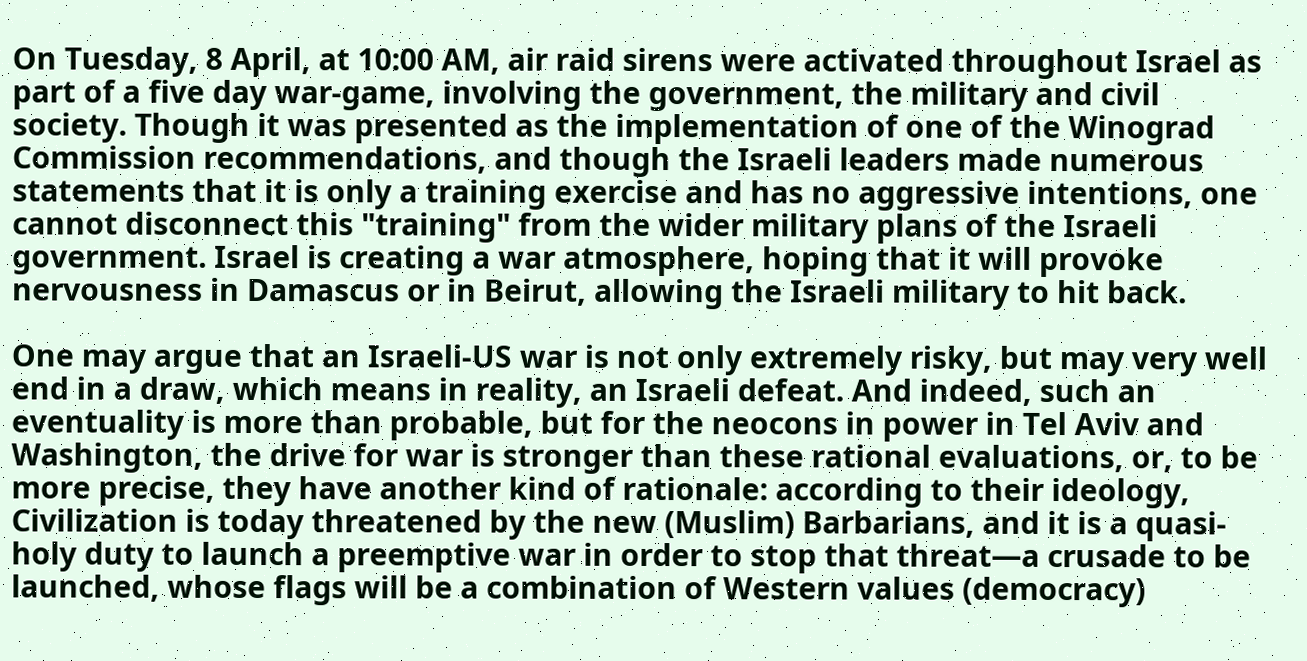On Tuesday, 8 April, at 10:00 AM, air raid sirens were activated throughout Israel as part of a five day war-game, involving the government, the military and civil society. Though it was presented as the implementation of one of the Winograd Commission recommendations, and though the Israeli leaders made numerous statements that it is only a training exercise and has no aggressive intentions, one cannot disconnect this "training" from the wider military plans of the Israeli government. Israel is creating a war atmosphere, hoping that it will provoke nervousness in Damascus or in Beirut, allowing the Israeli military to hit back.

One may argue that an Israeli-US war is not only extremely risky, but may very well end in a draw, which means in reality, an Israeli defeat. And indeed, such an eventuality is more than probable, but for the neocons in power in Tel Aviv and Washington, the drive for war is stronger than these rational evaluations, or, to be more precise, they have another kind of rationale: according to their ideology, Civilization is today threatened by the new (Muslim) Barbarians, and it is a quasi-holy duty to launch a preemptive war in order to stop that threat—a crusade to be launched, whose flags will be a combination of Western values (democracy)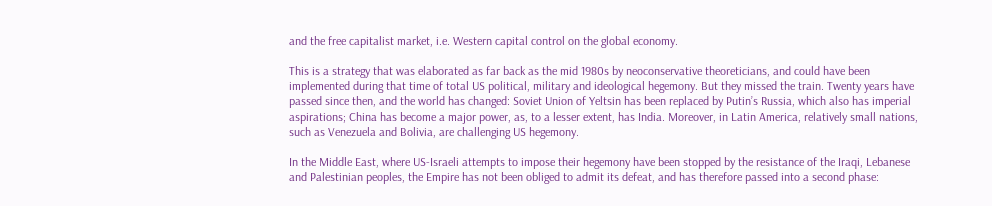and the free capitalist market, i.e. Western capital control on the global economy.

This is a strategy that was elaborated as far back as the mid 1980s by neoconservative theoreticians, and could have been implemented during that time of total US political, military and ideological hegemony. But they missed the train. Twenty years have passed since then, and the world has changed: Soviet Union of Yeltsin has been replaced by Putin’s Russia, which also has imperial aspirations; China has become a major power, as, to a lesser extent, has India. Moreover, in Latin America, relatively small nations, such as Venezuela and Bolivia, are challenging US hegemony.

In the Middle East, where US-Israeli attempts to impose their hegemony have been stopped by the resistance of the Iraqi, Lebanese and Palestinian peoples, the Empire has not been obliged to admit its defeat, and has therefore passed into a second phase: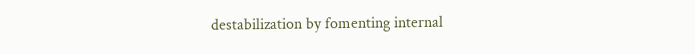destabilization by fomenting internal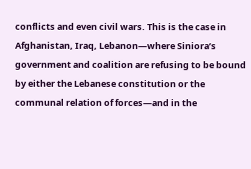conflicts and even civil wars. This is the case in Afghanistan, Iraq, Lebanon—where Siniora’s government and coalition are refusing to be bound by either the Lebanese constitution or the communal relation of forces—and in the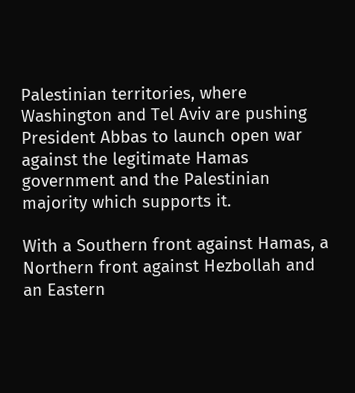Palestinian territories, where Washington and Tel Aviv are pushing President Abbas to launch open war against the legitimate Hamas government and the Palestinian majority which supports it.

With a Southern front against Hamas, a Northern front against Hezbollah and an Eastern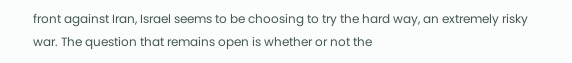front against Iran, Israel seems to be choosing to try the hard way, an extremely risky war. The question that remains open is whether or not the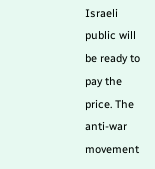Israeli public will be ready to pay the price. The anti-war movement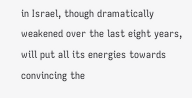in Israel, though dramatically weakened over the last eight years, will put all its energies towards convincing the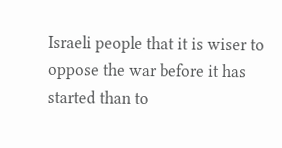Israeli people that it is wiser to oppose the war before it has started than to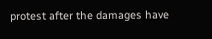protest after the damages have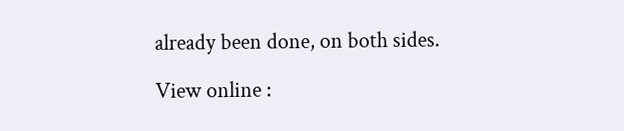already been done, on both sides.

View online :